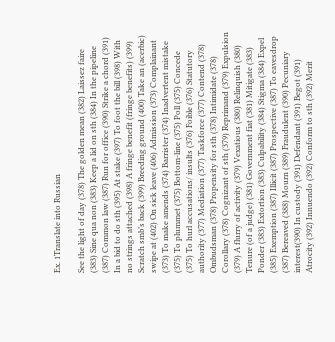Ex. 1Translate into Russian

See the light of day (378) The golden mean (382) Laissez faire (383) Sine qua non (383) Keep a lid on sth (384) In the pipeline (387) Common law (387) Run for office (390) Strike a chord (391) In a bid to do sth (395) At stake (397) To foot the bill (398) With no strings attached (398) A fringe benefit (fringe benefits) (399) Scratch smb’s back (399) Breeding ground (400) Take an (acerbic) swipe at (402) On sick leave (406) Admission (373) Complainant (373) To make amends (374) Barrister (374) Inadvertent mistake (375) To plummet (375) Bottom-line (375) Poll (375) Concede (375) To hurl accusations/ insults (376) Foible (376) Statutory authority (377) Mediation (377) Taskforce (377) Contend (378) Ombudsman (378) Propensity for sth (378) Intimidate (378) Corollary (378) Cognizant of sth (379) Reprimand (379) Expulsion (379) A flurry of activity (379) Vexatious (380) Relinquish (380) Tenure (of a judge) (381) Government fiat (381) Mitigate (383) Ponder (383) Extortion (383) Culpability (384) Stigma (384) Expel (385) Exemption (387) Illicit (387) Prospective (387) To eavesdrop (387) Bereaved (388) Mourn (389) Fraudulent (390) Pecuniary interest(390) In custody (391) Defendant (391) Begot (391) Atrocity (392) Innuendo (392) Conform to sth (392) Merit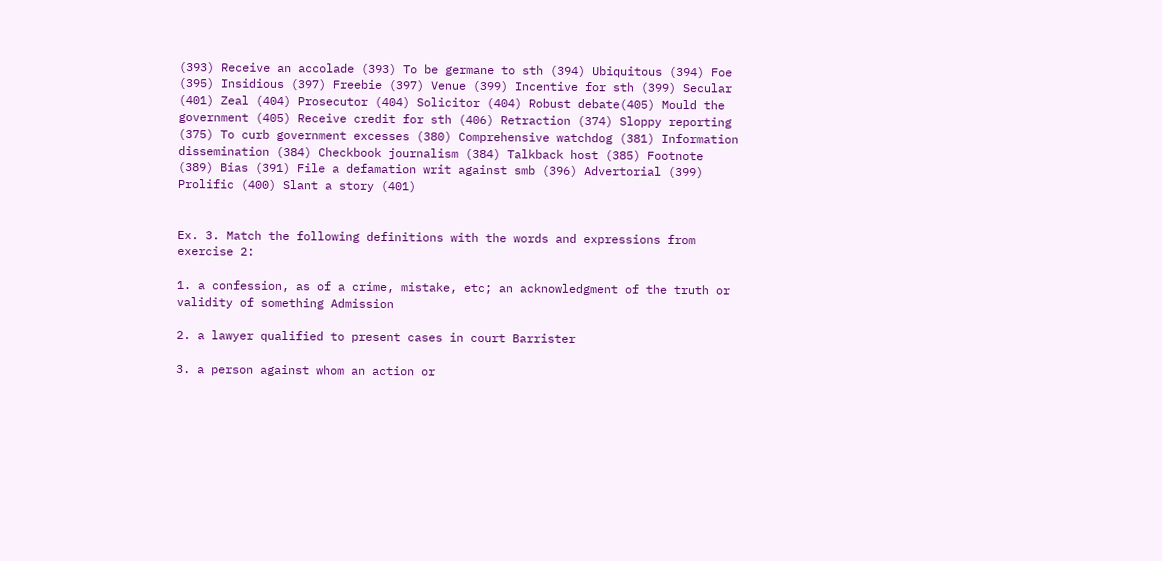(393) Receive an accolade (393) To be germane to sth (394) Ubiquitous (394) Foe (395) Insidious (397) Freebie (397) Venue (399) Incentive for sth (399) Secular (401) Zeal (404) Prosecutor (404) Solicitor (404) Robust debate(405) Mould the government (405) Receive credit for sth (406) Retraction (374) Sloppy reporting (375) To curb government excesses (380) Comprehensive watchdog (381) Information dissemination (384) Checkbook journalism (384) Talkback host (385) Footnote (389) Bias (391) File a defamation writ against smb (396) Advertorial (399) Prolific (400) Slant a story (401)


Ex. 3. Match the following definitions with the words and expressions from exercise 2:

1. a confession, as of a crime, mistake, etc; an acknowledgment of the truth or validity of something Admission

2. a lawyer qualified to present cases in court Barrister

3. a person against whom an action or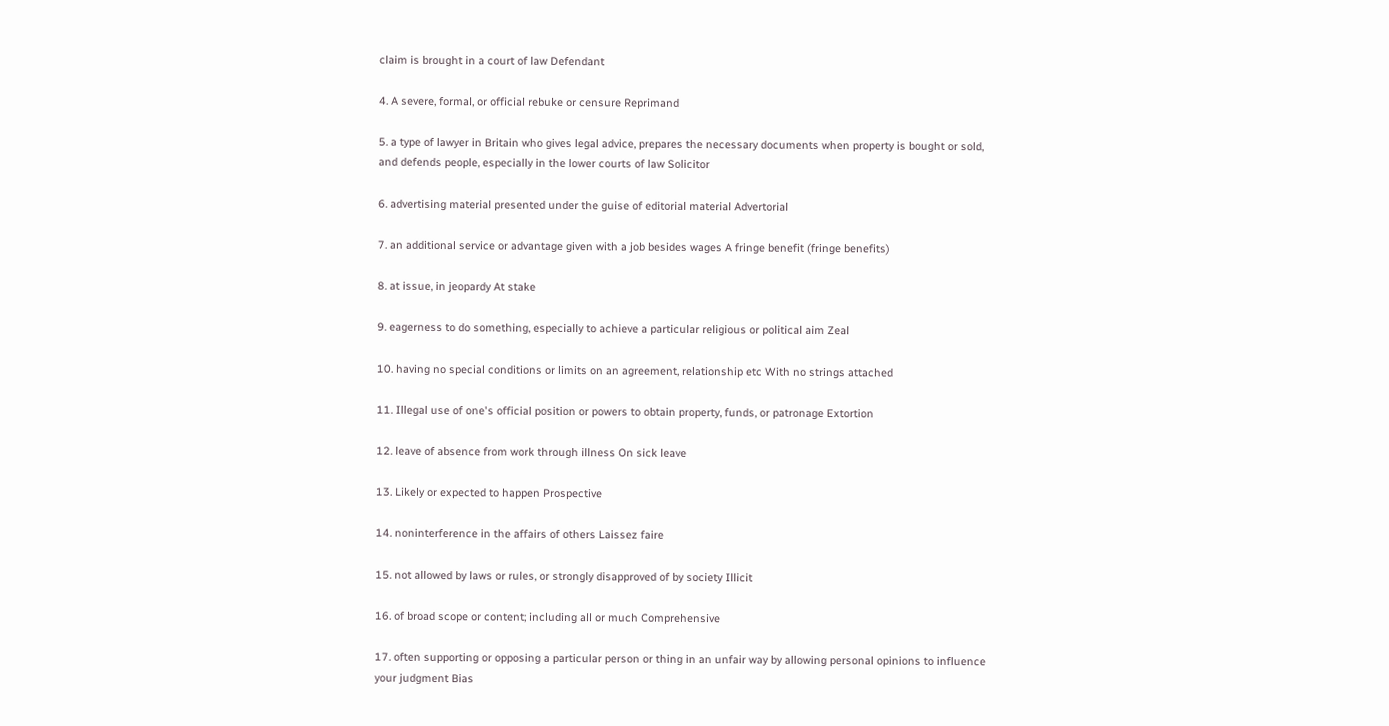claim is brought in a court of law Defendant

4. A severe, formal, or official rebuke or censure Reprimand

5. a type of lawyer in Britain who gives legal advice, prepares the necessary documents when property is bought or sold, and defends people, especially in the lower courts of law Solicitor

6. advertising material presented under the guise of editorial material Advertorial

7. an additional service or advantage given with a job besides wages A fringe benefit (fringe benefits)

8. at issue, in jeopardy At stake

9. eagerness to do something, especially to achieve a particular religious or political aim Zeal

10. having no special conditions or limits on an agreement, relationship etc With no strings attached

11. Illegal use of one's official position or powers to obtain property, funds, or patronage Extortion

12. leave of absence from work through illness On sick leave

13. Likely or expected to happen Prospective

14. noninterference in the affairs of others Laissez faire

15. not allowed by laws or rules, or strongly disapproved of by society Illicit

16. of broad scope or content; including all or much Comprehensive

17. often supporting or opposing a particular person or thing in an unfair way by allowing personal opinions to influence your judgment Bias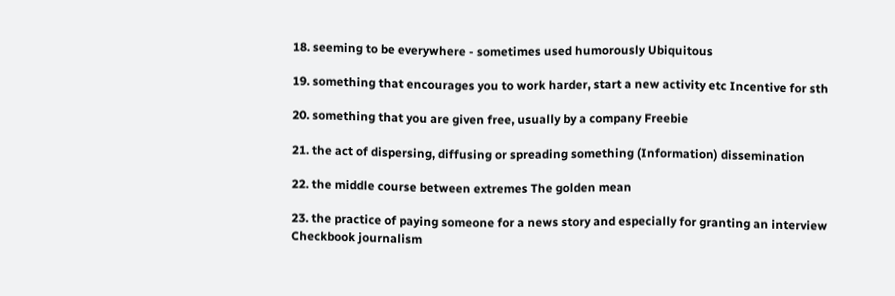18. seeming to be everywhere - sometimes used humorously Ubiquitous

19. something that encourages you to work harder, start a new activity etc Incentive for sth

20. something that you are given free, usually by a company Freebie

21. the act of dispersing, diffusing or spreading something (Information) dissemination

22. the middle course between extremes The golden mean

23. the practice of paying someone for a news story and especially for granting an interview Checkbook journalism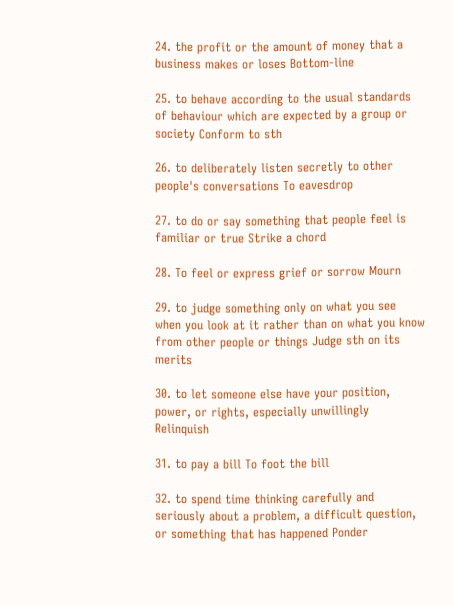24. the profit or the amount of money that a business makes or loses Bottom-line

25. to behave according to the usual standards of behaviour which are expected by a group or society Conform to sth

26. to deliberately listen secretly to other people's conversations To eavesdrop

27. to do or say something that people feel is familiar or true Strike a chord

28. To feel or express grief or sorrow Mourn

29. to judge something only on what you see when you look at it rather than on what you know from other people or things Judge sth on its merits

30. to let someone else have your position, power, or rights, especially unwillingly Relinquish

31. to pay a bill To foot the bill

32. to spend time thinking carefully and seriously about a problem, a difficult question, or something that has happened Ponder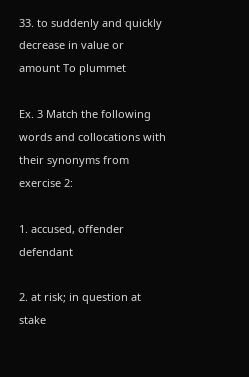33. to suddenly and quickly decrease in value or amount To plummet

Ex. 3 Match the following words and collocations with their synonyms from exercise 2:

1. accused, offender defendant

2. at risk; in question at stake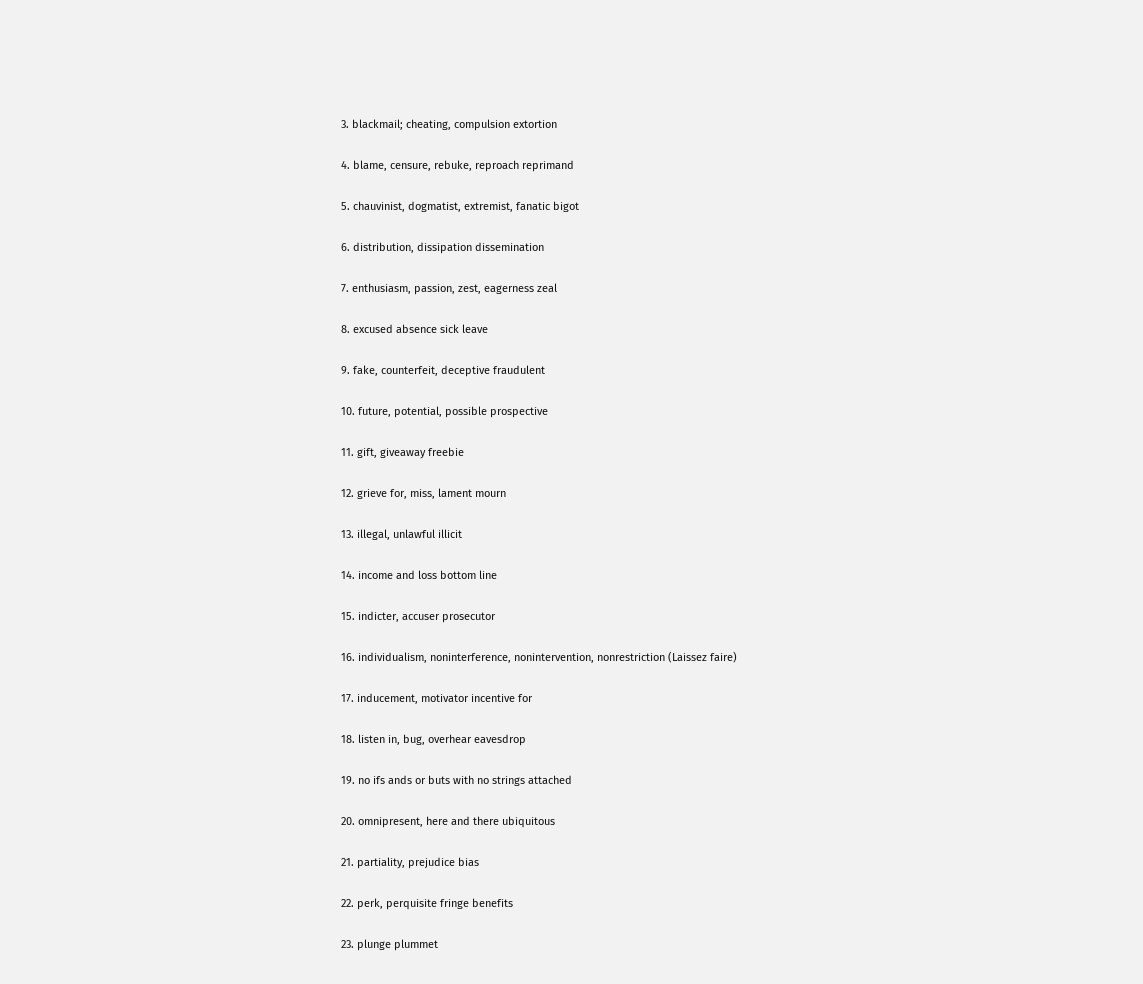3. blackmail; cheating, compulsion extortion

4. blame, censure, rebuke, reproach reprimand

5. chauvinist, dogmatist, extremist, fanatic bigot

6. distribution, dissipation dissemination

7. enthusiasm, passion, zest, eagerness zeal

8. excused absence sick leave

9. fake, counterfeit, deceptive fraudulent

10. future, potential, possible prospective

11. gift, giveaway freebie

12. grieve for, miss, lament mourn

13. illegal, unlawful illicit

14. income and loss bottom line

15. indicter, accuser prosecutor

16. individualism, noninterference, nonintervention, nonrestriction (Laissez faire)

17. inducement, motivator incentive for

18. listen in, bug, overhear eavesdrop

19. no ifs ands or buts with no strings attached

20. omnipresent, here and there ubiquitous

21. partiality, prejudice bias

22. perk, perquisite fringe benefits

23. plunge plummet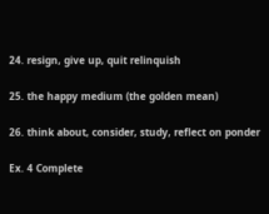24. resign, give up, quit relinquish

25. the happy medium (the golden mean)

26. think about, consider, study, reflect on ponder

Ex. 4 Complete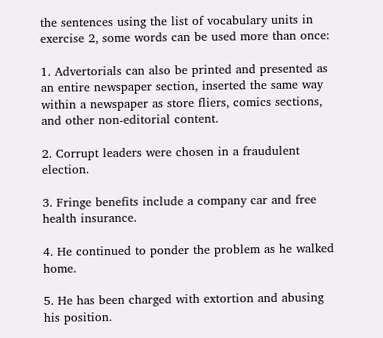the sentences using the list of vocabulary units in exercise 2, some words can be used more than once:

1. Advertorials can also be printed and presented as an entire newspaper section, inserted the same way within a newspaper as store fliers, comics sections, and other non-editorial content.

2. Corrupt leaders were chosen in a fraudulent election.

3. Fringe benefits include a company car and free health insurance.

4. He continued to ponder the problem as he walked home.

5. He has been charged with extortion and abusing his position.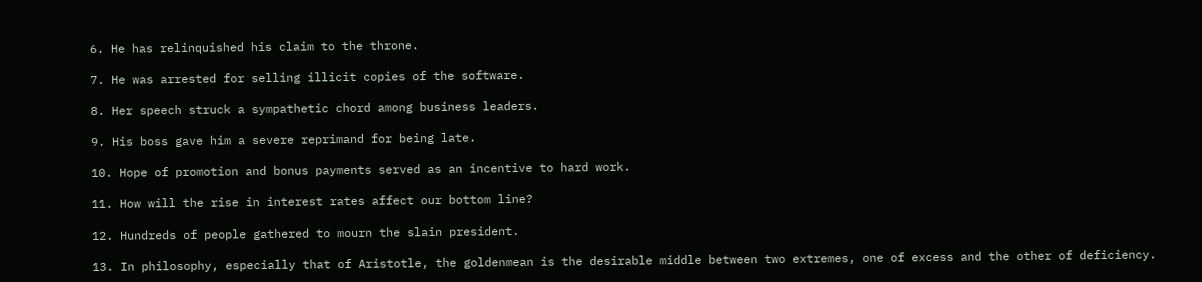6. He has relinquished his claim to the throne.

7. He was arrested for selling illicit copies of the software.

8. Her speech struck a sympathetic chord among business leaders.

9. His boss gave him a severe reprimand for being late.

10. Hope of promotion and bonus payments served as an incentive to hard work.

11. How will the rise in interest rates affect our bottom line?

12. Hundreds of people gathered to mourn the slain president.

13. In philosophy, especially that of Aristotle, the goldenmean is the desirable middle between two extremes, one of excess and the other of deficiency.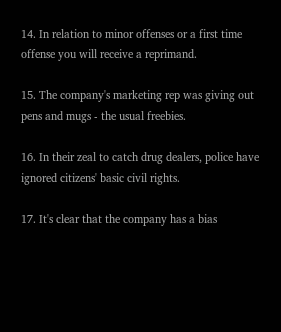14. In relation to minor offenses or a first time offense you will receive a reprimand.

15. The company's marketing rep was giving out pens and mugs - the usual freebies.

16. In their zeal to catch drug dealers, police have ignored citizens' basic civil rights.

17. It's clear that the company has a bias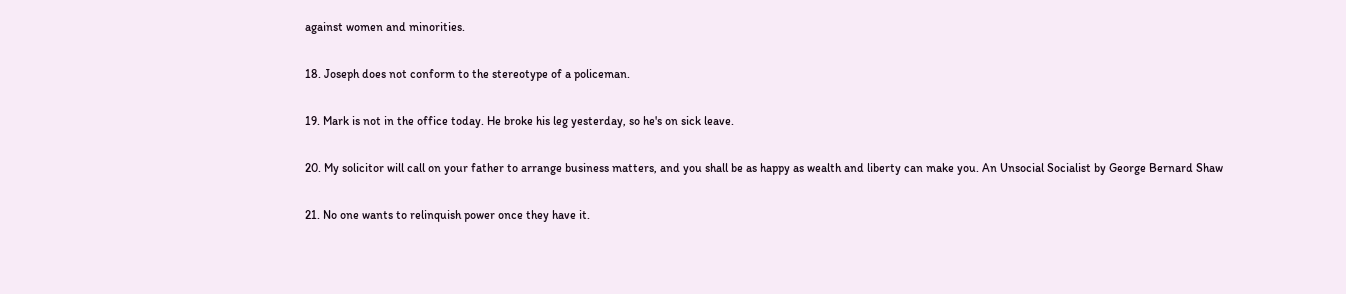against women and minorities.

18. Joseph does not conform to the stereotype of a policeman.

19. Mark is not in the office today. He broke his leg yesterday, so he's on sick leave.

20. My solicitor will call on your father to arrange business matters, and you shall be as happy as wealth and liberty can make you. An Unsocial Socialist by George Bernard Shaw

21. No one wants to relinquish power once they have it.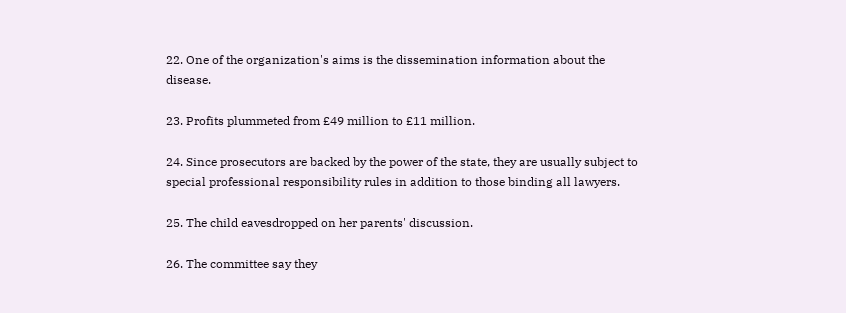22. One of the organization's aims is the dissemination information about the disease.

23. Profits plummeted from £49 million to £11 million.

24. Since prosecutors are backed by the power of the state, they are usually subject to special professional responsibility rules in addition to those binding all lawyers.

25. The child eavesdropped on her parents' discussion.

26. The committee say they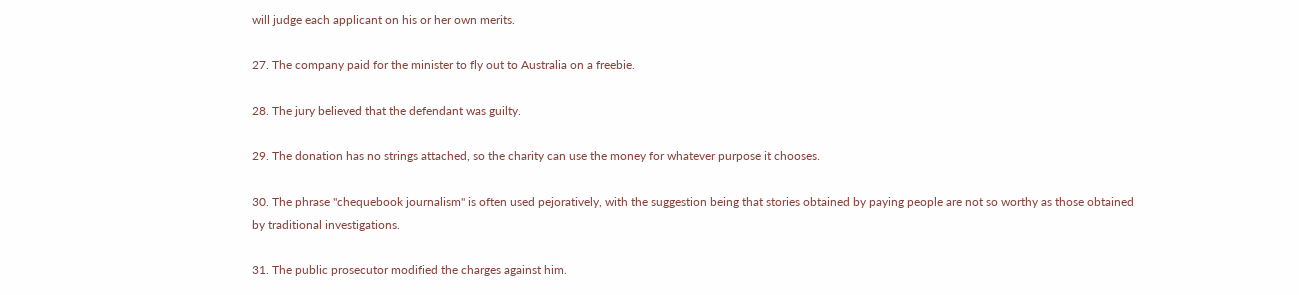will judge each applicant on his or her own merits.

27. The company paid for the minister to fly out to Australia on a freebie.

28. The jury believed that the defendant was guilty.

29. The donation has no strings attached, so the charity can use the money for whatever purpose it chooses.

30. The phrase "chequebook journalism" is often used pejoratively, with the suggestion being that stories obtained by paying people are not so worthy as those obtained by traditional investigations.

31. The public prosecutor modified the charges against him.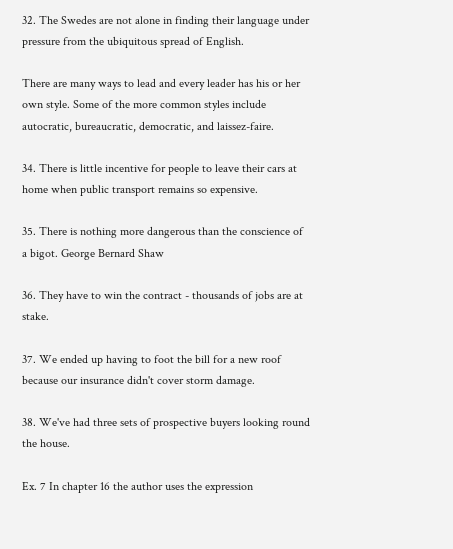32. The Swedes are not alone in finding their language under pressure from the ubiquitous spread of English.

There are many ways to lead and every leader has his or her own style. Some of the more common styles include autocratic, bureaucratic, democratic, and laissez-faire.

34. There is little incentive for people to leave their cars at home when public transport remains so expensive.

35. There is nothing more dangerous than the conscience of a bigot. George Bernard Shaw

36. They have to win the contract - thousands of jobs are at stake.

37. We ended up having to foot the bill for a new roof because our insurance didn't cover storm damage.

38. We've had three sets of prospective buyers looking round the house.

Ex. 7 In chapter 16 the author uses the expression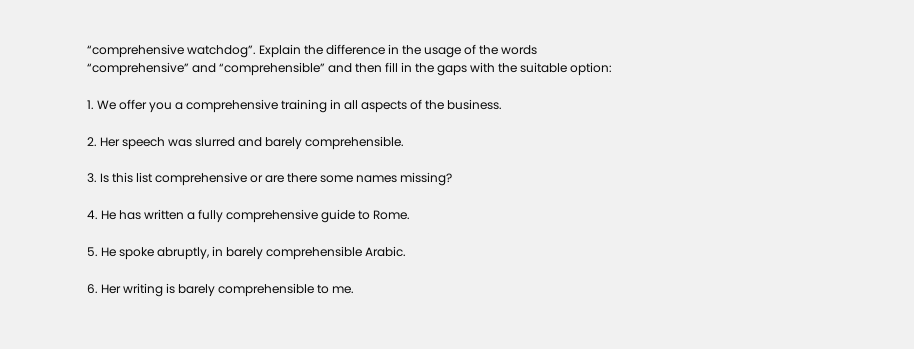“comprehensive watchdog”. Explain the difference in the usage of the words “comprehensive” and “comprehensible” and then fill in the gaps with the suitable option:

1. We offer you a comprehensive training in all aspects of the business.

2. Her speech was slurred and barely comprehensible.

3. Is this list comprehensive or are there some names missing?

4. He has written a fully comprehensive guide to Rome.

5. He spoke abruptly, in barely comprehensible Arabic.

6. Her writing is barely comprehensible to me.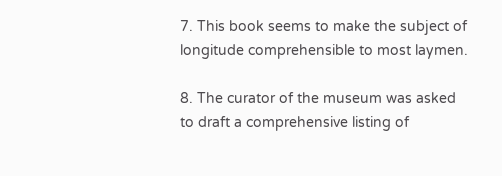7. This book seems to make the subject of longitude comprehensible to most laymen.

8. The curator of the museum was asked to draft a comprehensive listing of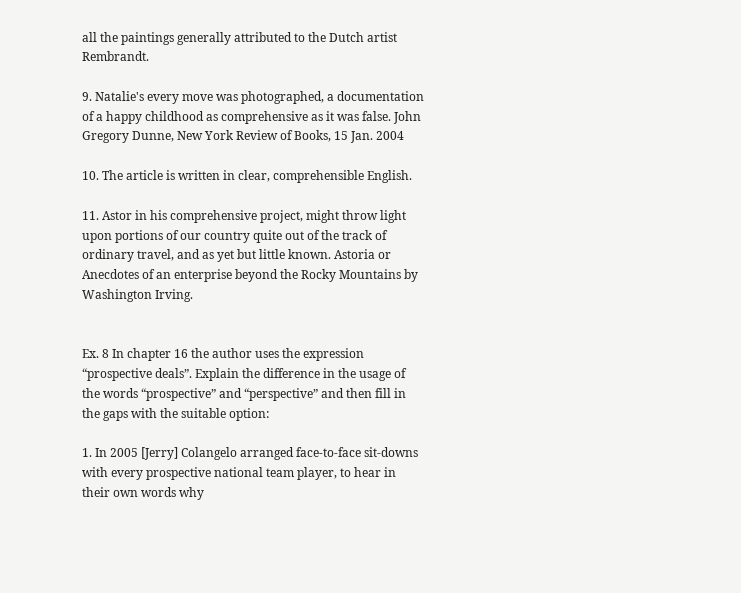all the paintings generally attributed to the Dutch artist Rembrandt.

9. Natalie's every move was photographed, a documentation of a happy childhood as comprehensive as it was false. John Gregory Dunne, New York Review of Books, 15 Jan. 2004

10. The article is written in clear, comprehensible English.

11. Astor in his comprehensive project, might throw light upon portions of our country quite out of the track of ordinary travel, and as yet but little known. Astoria or Anecdotes of an enterprise beyond the Rocky Mountains by Washington Irving.


Ex. 8 In chapter 16 the author uses the expression “prospective deals”. Explain the difference in the usage of the words “prospective” and “perspective” and then fill in the gaps with the suitable option:

1. In 2005 [Jerry] Colangelo arranged face-to-face sit-downs with every prospective national team player, to hear in their own words why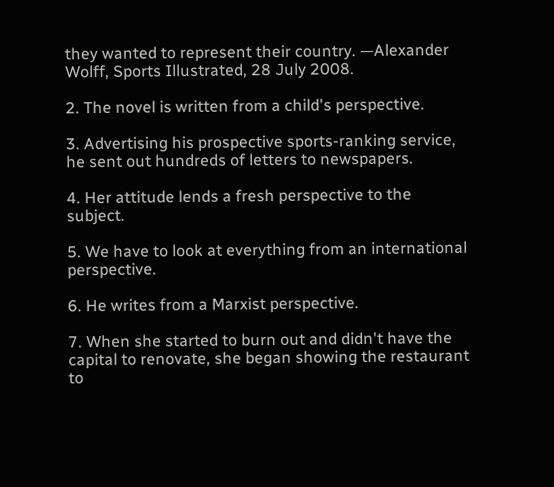they wanted to represent their country. —Alexander Wolff, Sports Illustrated, 28 July 2008.

2. The novel is written from a child's perspective.

3. Advertising his prospective sports-ranking service, he sent out hundreds of letters to newspapers.

4. Her attitude lends a fresh perspective to the subject.

5. We have to look at everything from an international perspective.

6. He writes from a Marxist perspective.

7. When she started to burn out and didn't have the capital to renovate, she began showing the restaurant to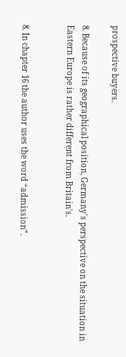prospective buyers.

8. Because of its geographical position, Germany's perspective on the situation in Eastern Europe is rather different from Britain's.


8. In chapter 16 the author uses the word “admission”.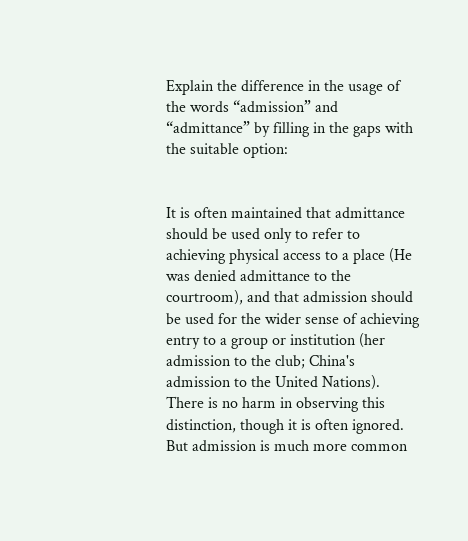Explain the difference in the usage of the words “admission” and “admittance” by filling in the gaps with the suitable option:


It is often maintained that admittance should be used only to refer to achieving physical access to a place (He was denied admittance to the courtroom), and that admission should be used for the wider sense of achieving entry to a group or institution (her admission to the club; China's admission to the United Nations). There is no harm in observing this distinction, though it is often ignored. But admission is much more common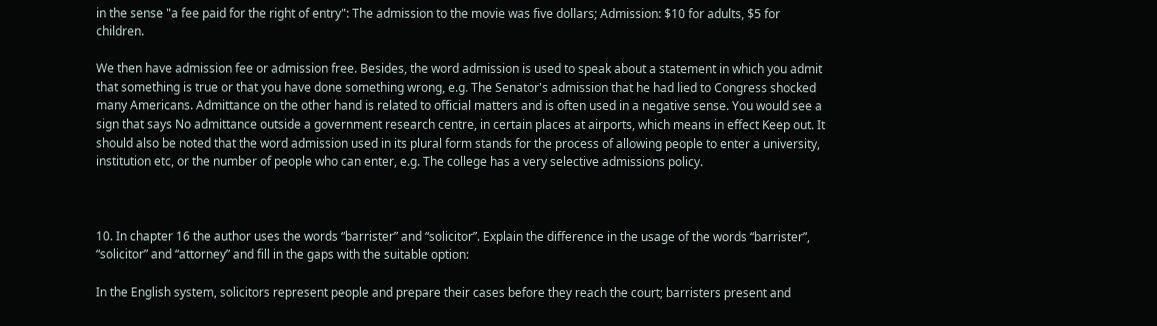in the sense "a fee paid for the right of entry": The admission to the movie was five dollars; Admission: $10 for adults, $5 for children.

We then have admission fee or admission free. Besides, the word admission is used to speak about a statement in which you admit that something is true or that you have done something wrong, e.g. The Senator's admission that he had lied to Congress shocked many Americans. Admittance on the other hand is related to official matters and is often used in a negative sense. You would see a sign that says No admittance outside a government research centre, in certain places at airports, which means in effect Keep out. It should also be noted that the word admission used in its plural form stands for the process of allowing people to enter a university, institution etc, or the number of people who can enter, e.g. The college has a very selective admissions policy.



10. In chapter 16 the author uses the words “barrister” and “solicitor”. Explain the difference in the usage of the words “barrister”, “solicitor” and “attorney” and fill in the gaps with the suitable option:

In the English system, solicitors represent people and prepare their cases before they reach the court; barristers present and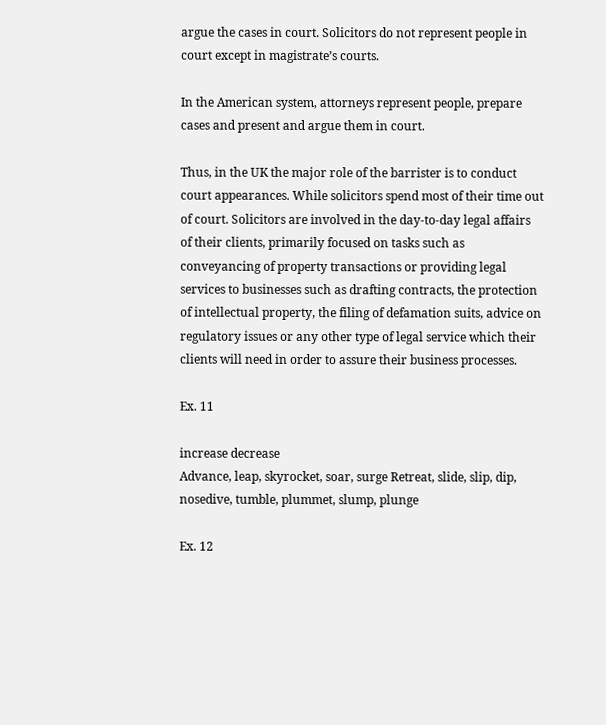argue the cases in court. Solicitors do not represent people in court except in magistrate’s courts.

In the American system, attorneys represent people, prepare cases and present and argue them in court.

Thus, in the UK the major role of the barrister is to conduct court appearances. While solicitors spend most of their time out of court. Solicitors are involved in the day-to-day legal affairs of their clients, primarily focused on tasks such as conveyancing of property transactions or providing legal services to businesses such as drafting contracts, the protection of intellectual property, the filing of defamation suits, advice on regulatory issues or any other type of legal service which their clients will need in order to assure their business processes.

Ex. 11

increase decrease
Advance, leap, skyrocket, soar, surge Retreat, slide, slip, dip, nosedive, tumble, plummet, slump, plunge

Ex. 12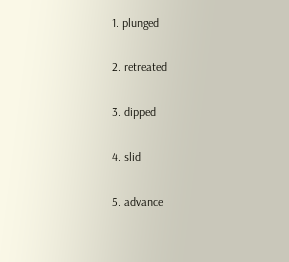1. plunged

2. retreated

3. dipped

4. slid

5. advance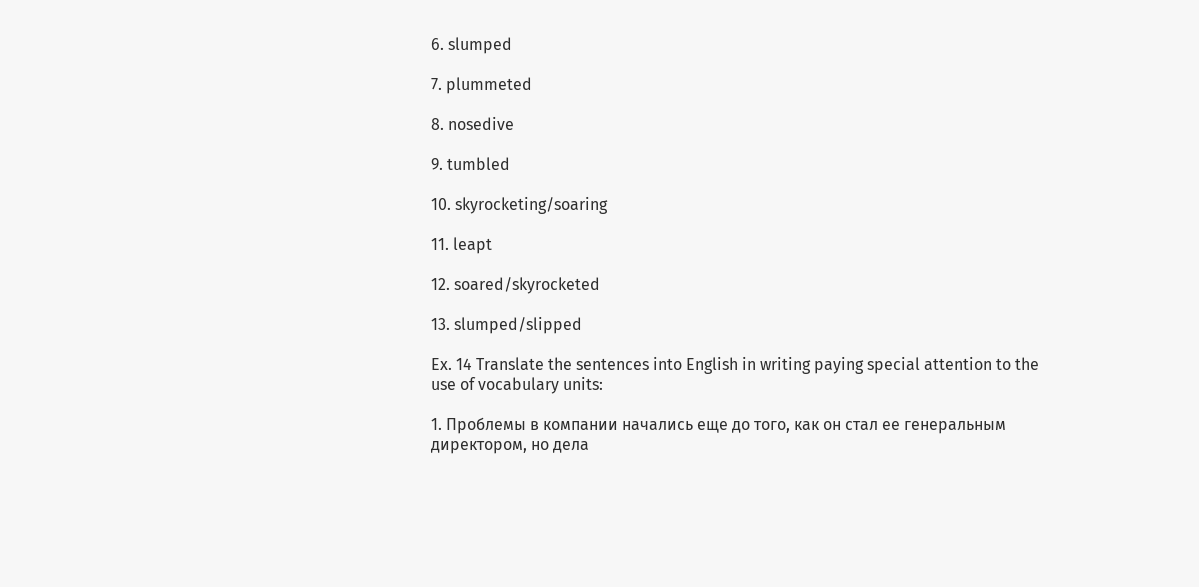6. slumped

7. plummeted

8. nosedive

9. tumbled

10. skyrocketing/soaring

11. leapt

12. soared/skyrocketed

13. slumped/slipped

Ex. 14 Translate the sentences into English in writing paying special attention to the use of vocabulary units:

1. Проблемы в компании начались еще до того, как он стал ее генеральным директором, но дела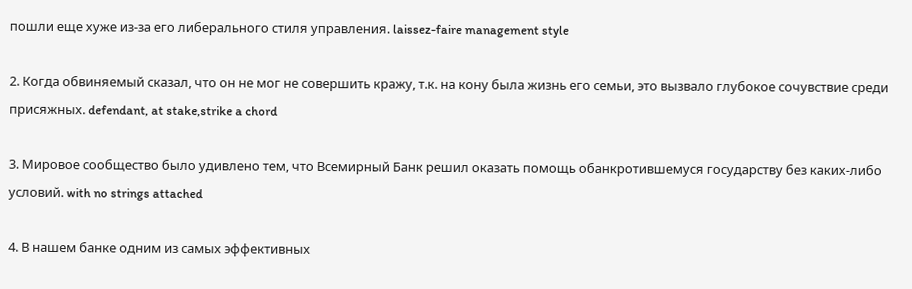пошли еще хуже из-за его либерального стиля управления. laissez-faire management style

2. Когда обвиняемый сказал, что он не мог не совершить кражу, т.к. на кону была жизнь его семьи, это вызвало глубокое сочувствие среди присяжных. defendant, at stake,strike a chord

3. Мировое сообщество было удивлено тем, что Всемирный Банк решил оказать помощь обанкротившемуся государству без каких-либо условий. with no strings attached

4. В нашем банке одним из самых эффективных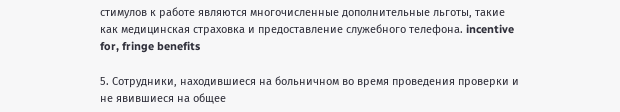стимулов к работе являются многочисленные дополнительные льготы, такие как медицинская страховка и предоставление служебного телефона. incentive for, fringe benefits

5. Сотрудники, находившиеся на больничном во время проведения проверки и не явившиеся на общее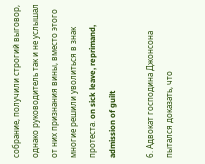собрание, получили строгий выговор, однако руководитель так и не услышал от них признания вины, вместо этого многие решили уволиться в знак протеста. on sick leave, reprimand, admission of guilt

6. Адвокат господина Джонсона пытался доказать, что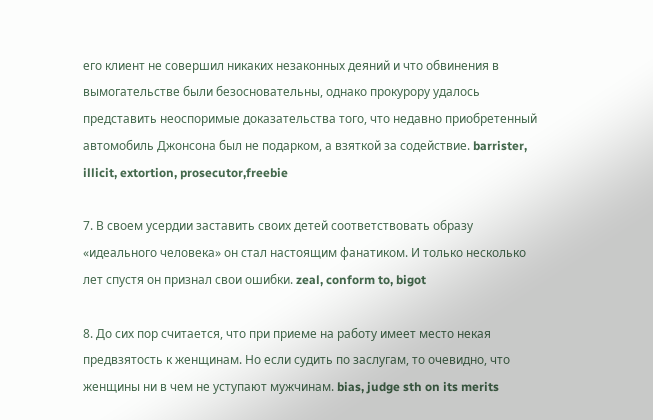его клиент не совершил никаких незаконных деяний и что обвинения в вымогательстве были безосновательны, однако прокурору удалось представить неоспоримые доказательства того, что недавно приобретенный автомобиль Джонсона был не подарком, а взяткой за содействие. barrister, illicit, extortion, prosecutor,freebie

7. В своем усердии заставить своих детей соответствовать образу «идеального человека» он стал настоящим фанатиком. И только несколько лет спустя он признал свои ошибки. zeal, conform to, bigot

8. До сих пор считается, что при приеме на работу имеет место некая предвзятость к женщинам. Но если судить по заслугам, то очевидно, что женщины ни в чем не уступают мужчинам. bias, judge sth on its merits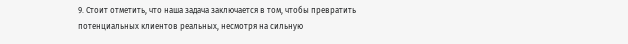9. Стоит отметить, что наша задача заключается в том, чтобы превратить потенциальных клиентов реальных, несмотря на сильную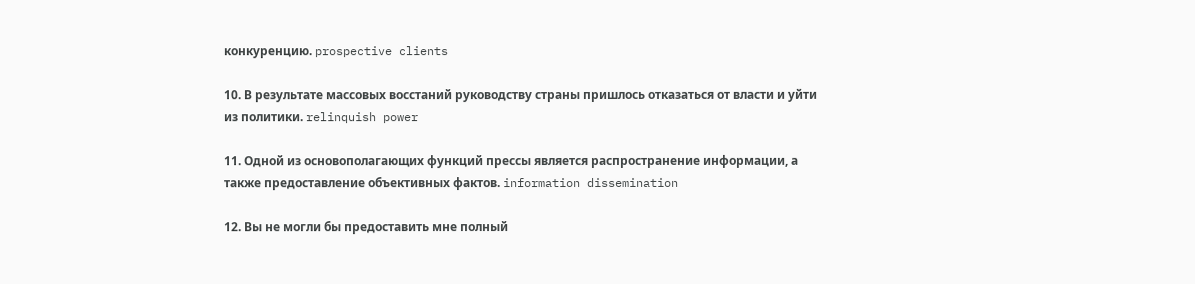конкуренцию. prospective clients

10. В результате массовых восстаний руководству страны пришлось отказаться от власти и уйти из политики. relinquish power

11. Одной из основополагающих функций прессы является распространение информации, а также предоставление объективных фактов. information dissemination

12. Вы не могли бы предоставить мне полный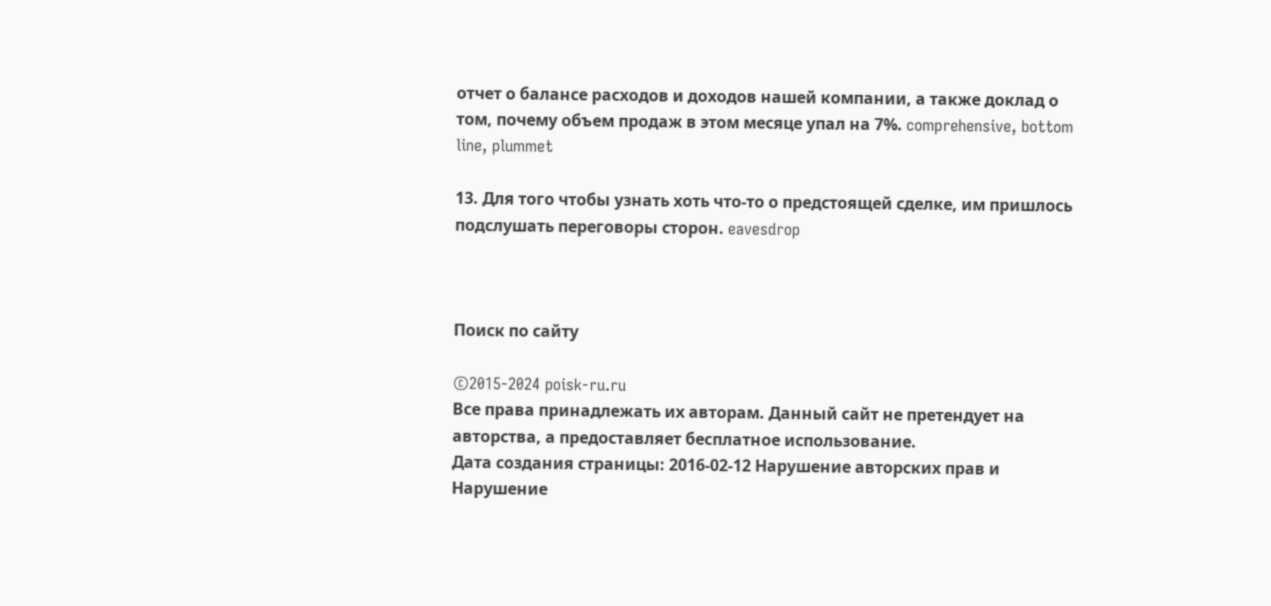отчет о балансе расходов и доходов нашей компании, а также доклад о том, почему объем продаж в этом месяце упал на 7%. comprehensive, bottom line, plummet

13. Для того чтобы узнать хоть что-то о предстоящей сделке, им пришлось подслушать переговоры сторон. eavesdrop



Поиск по сайту

©2015-2024 poisk-ru.ru
Все права принадлежать их авторам. Данный сайт не претендует на авторства, а предоставляет бесплатное использование.
Дата создания страницы: 2016-02-12 Нарушение авторских прав и Нарушение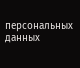персональных данных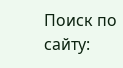Поиск по сайту: